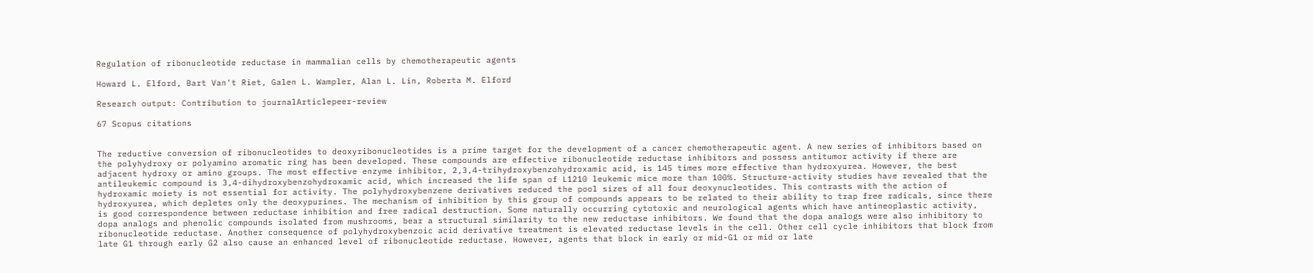Regulation of ribonucleotide reductase in mammalian cells by chemotherapeutic agents

Howard L. Elford, Bart Van't Riet, Galen L. Wampler, Alan L. Lin, Roberta M. Elford

Research output: Contribution to journalArticlepeer-review

67 Scopus citations


The reductive conversion of ribonucleotides to deoxyribonucleotides is a prime target for the development of a cancer chemotherapeutic agent. A new series of inhibitors based on the polyhydroxy or polyamino aromatic ring has been developed. These compounds are effective ribonucleotide reductase inhibitors and possess antitumor activity if there are adjacent hydroxy or amino groups. The most effective enzyme inhibitor, 2,3,4-trihydroxybenzohydroxamic acid, is 145 times more effective than hydroxyurea. However, the best antileukemic compound is 3,4-dihydroxybenzohydroxamic acid, which increased the life span of L1210 leukemic mice more than 100%. Structure-activity studies have revealed that the hydroxamic moiety is not essential for activity. The polyhydroxybenzene derivatives reduced the pool sizes of all four deoxynucleotides. This contrasts with the action of hydroxyurea, which depletes only the deoxypurines. The mechanism of inhibition by this group of compounds appears to be related to their ability to trap free radicals, since there is good correspondence between reductase inhibition and free radical destruction. Some naturally occurring cytotoxic and neurological agents which have antineoplastic activity, dopa analogs and phenolic compounds isolated from mushrooms, bear a structural similarity to the new reductase inhibitors. We found that the dopa analogs were also inhibitory to ribonucleotide reductase. Another consequence of polyhydroxybenzoic acid derivative treatment is elevated reductase levels in the cell. Other cell cycle inhibitors that block from late G1 through early G2 also cause an enhanced level of ribonucleotide reductase. However, agents that block in early or mid-G1 or mid or late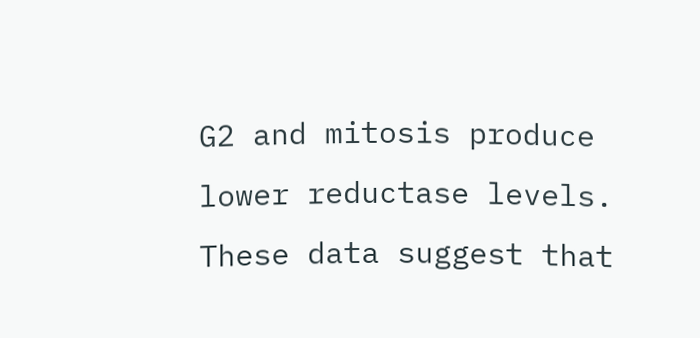G2 and mitosis produce lower reductase levels. These data suggest that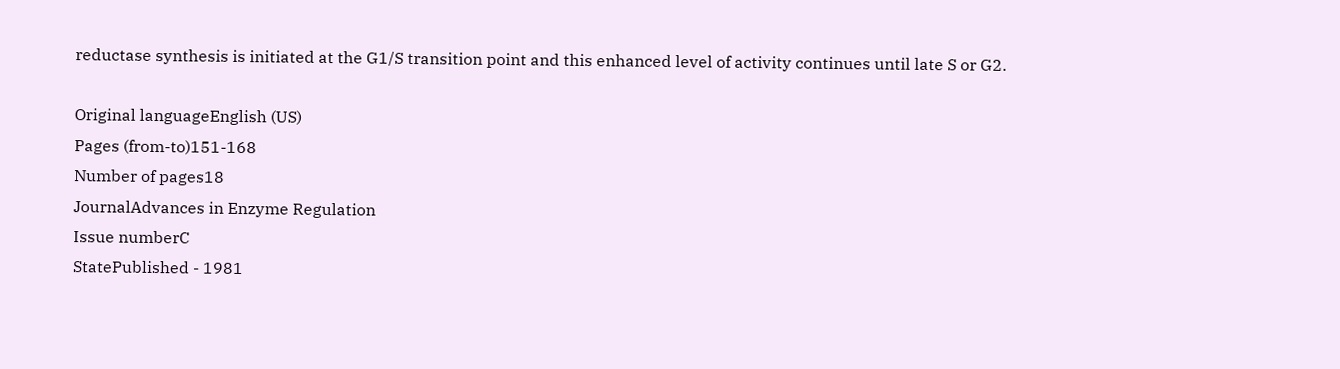reductase synthesis is initiated at the G1/S transition point and this enhanced level of activity continues until late S or G2.

Original languageEnglish (US)
Pages (from-to)151-168
Number of pages18
JournalAdvances in Enzyme Regulation
Issue numberC
StatePublished - 1981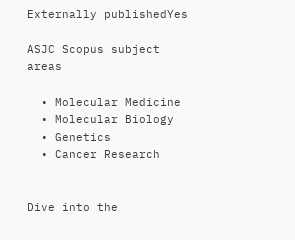Externally publishedYes

ASJC Scopus subject areas

  • Molecular Medicine
  • Molecular Biology
  • Genetics
  • Cancer Research


Dive into the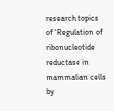research topics of 'Regulation of ribonucleotide reductase in mammalian cells by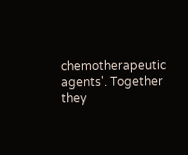chemotherapeutic agents'. Together they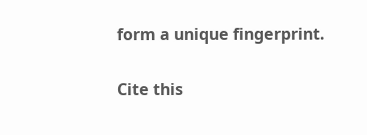form a unique fingerprint.

Cite this